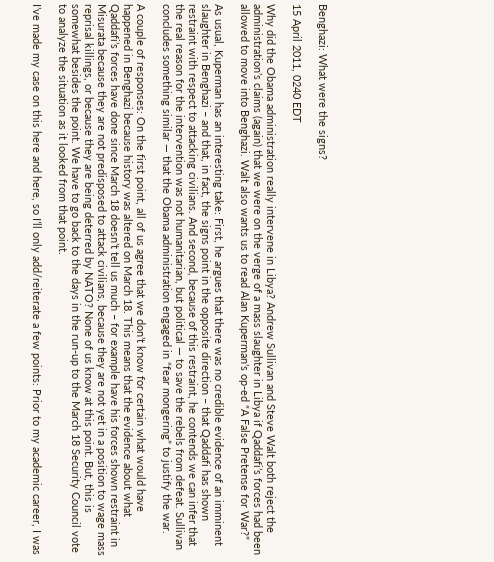Benghazi: What were the signs?

15 April 2011, 0240 EDT

Why did the Obama administration really intervene in Libya? Andrew Sullivan and Steve Walt both reject the administration’s claims (again) that we were on the verge of a mass slaughter in Libya if Qaddafi’s forces had been allowed to move into Benghazi. Walt also wants us to read Alan Kuperman’s op-ed “A False Pretense for War?”

As usual, Kuperman has an interesting take: First, he argues that there was no credible evidence of an imminent slaughter in Benghazi – and that, in fact, the signs point in the opposite direction – that Qaddafi has shown restraint with respect to attacking civilians. And second, because of this restraint, he contends we can infer that the real reason for the intervention was not humanitarian, but political — to save the rebels from defeat. Sullivan concludes something similar — that the Obama administration engaged in “fear mongering” to justify the war.

A couple of responses: On the first point, all of us agree that we don’t know for certain what would have happened in Benghazi because history was altered on March 18. This means that the evidence about what Qaddafi’s forces have done since March 18 doesn’t tell us much – for example have his forces shown restraint in Misurata because they are not predisposed to attack civilians, because they are not yet in a position to wage mass reprisal killings, or because they are being deterred by NATO? None of us know at this point. But, this is somewhat besides the point. We have to go back to the days in the run-up to the March 18 Security Council vote to analyze the situation as it looked from that point.

I’ve made my case on this here and here, so I’ll only add/reiterate a few points: Prior to my academic career, I was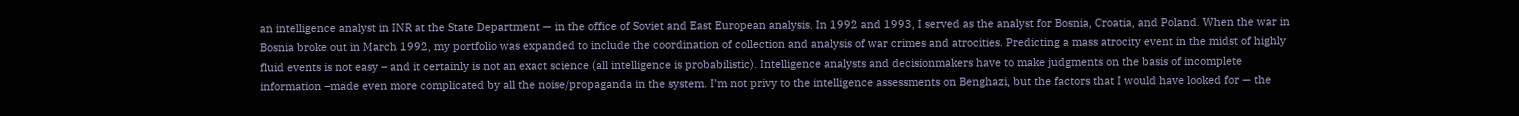an intelligence analyst in INR at the State Department — in the office of Soviet and East European analysis. In 1992 and 1993, I served as the analyst for Bosnia, Croatia, and Poland. When the war in Bosnia broke out in March 1992, my portfolio was expanded to include the coordination of collection and analysis of war crimes and atrocities. Predicting a mass atrocity event in the midst of highly fluid events is not easy – and it certainly is not an exact science (all intelligence is probabilistic). Intelligence analysts and decisionmakers have to make judgments on the basis of incomplete information –made even more complicated by all the noise/propaganda in the system. I’m not privy to the intelligence assessments on Benghazi, but the factors that I would have looked for — the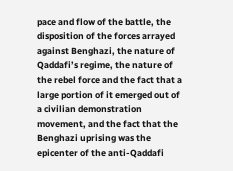pace and flow of the battle, the disposition of the forces arrayed against Benghazi, the nature of Qaddafi’s regime, the nature of the rebel force and the fact that a large portion of it emerged out of a civilian demonstration movement, and the fact that the Benghazi uprising was the epicenter of the anti-Qaddafi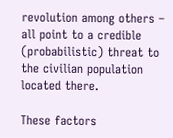revolution among others – all point to a credible (probabilistic) threat to the civilian population located there.

These factors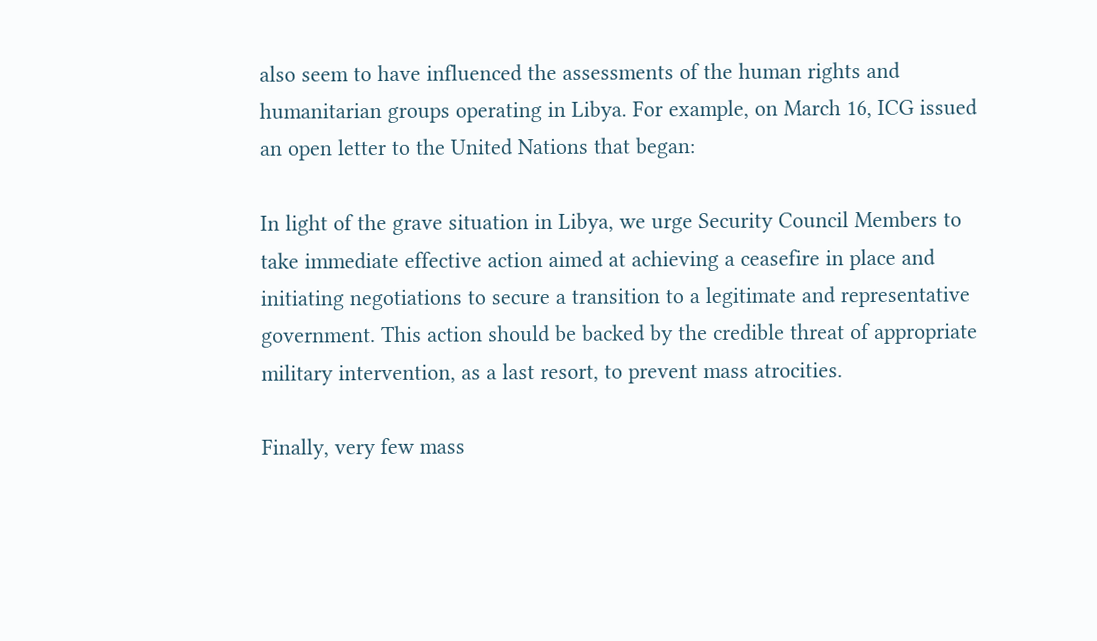also seem to have influenced the assessments of the human rights and humanitarian groups operating in Libya. For example, on March 16, ICG issued an open letter to the United Nations that began:

In light of the grave situation in Libya, we urge Security Council Members to take immediate effective action aimed at achieving a ceasefire in place and initiating negotiations to secure a transition to a legitimate and representative government. This action should be backed by the credible threat of appropriate military intervention, as a last resort, to prevent mass atrocities.

Finally, very few mass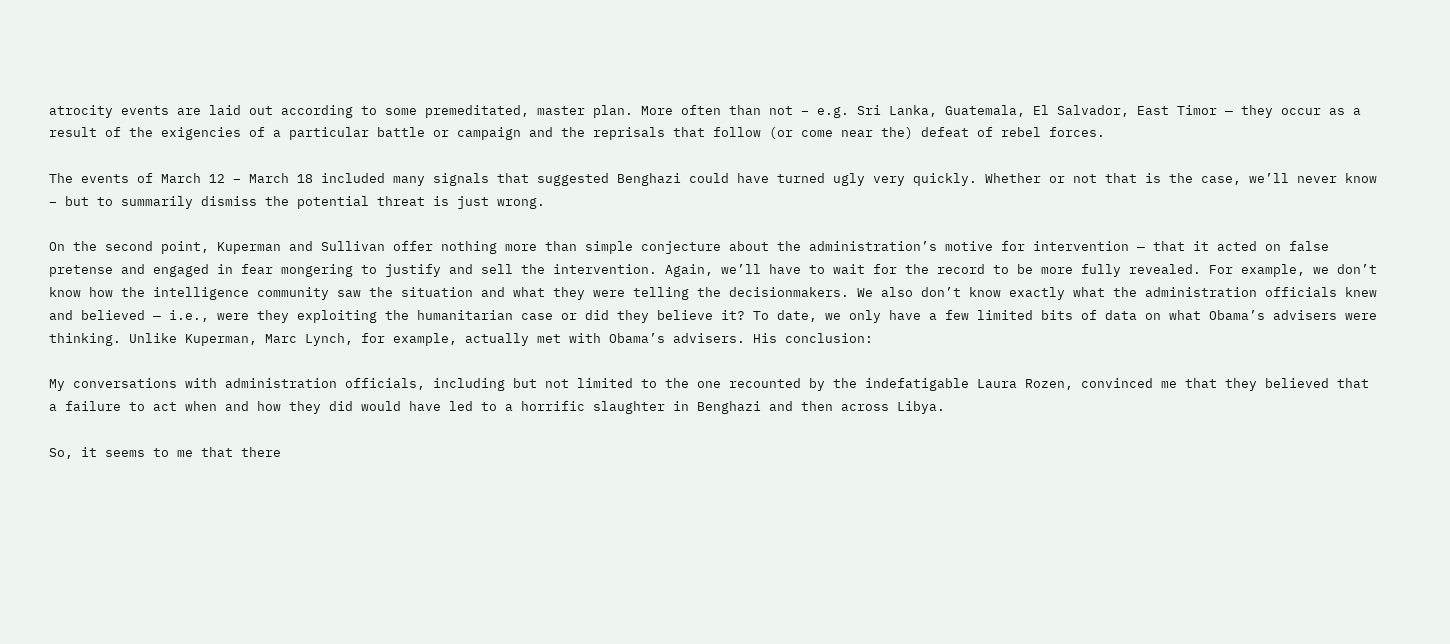atrocity events are laid out according to some premeditated, master plan. More often than not – e.g. Sri Lanka, Guatemala, El Salvador, East Timor — they occur as a result of the exigencies of a particular battle or campaign and the reprisals that follow (or come near the) defeat of rebel forces.

The events of March 12 – March 18 included many signals that suggested Benghazi could have turned ugly very quickly. Whether or not that is the case, we’ll never know – but to summarily dismiss the potential threat is just wrong.

On the second point, Kuperman and Sullivan offer nothing more than simple conjecture about the administration’s motive for intervention — that it acted on false pretense and engaged in fear mongering to justify and sell the intervention. Again, we’ll have to wait for the record to be more fully revealed. For example, we don’t know how the intelligence community saw the situation and what they were telling the decisionmakers. We also don’t know exactly what the administration officials knew and believed — i.e., were they exploiting the humanitarian case or did they believe it? To date, we only have a few limited bits of data on what Obama’s advisers were thinking. Unlike Kuperman, Marc Lynch, for example, actually met with Obama’s advisers. His conclusion:

My conversations with administration officials, including but not limited to the one recounted by the indefatigable Laura Rozen, convinced me that they believed that a failure to act when and how they did would have led to a horrific slaughter in Benghazi and then across Libya.

So, it seems to me that there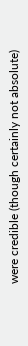were credible (though certainly not absolute)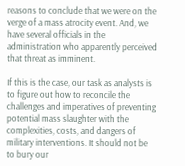reasons to conclude that we were on the verge of a mass atrocity event. And, we have several officials in the administration who apparently perceived that threat as imminent.

If this is the case, our task as analysts is to figure out how to reconcile the challenges and imperatives of preventing potential mass slaughter with the complexities, costs, and dangers of military interventions. It should not be to bury our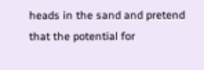heads in the sand and pretend that the potential for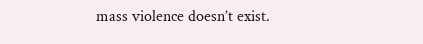mass violence doesn’t exist.